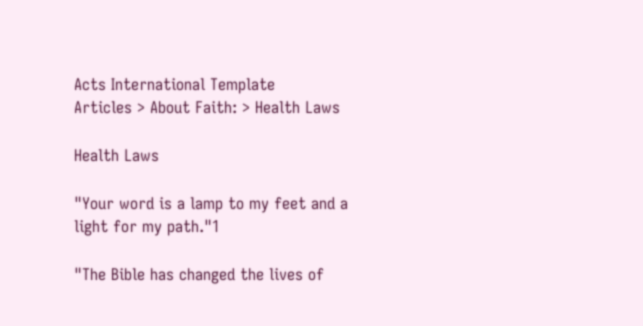Acts International Template
Articles > About Faith: > Health Laws

Health Laws

"Your word is a lamp to my feet and a light for my path."1

"The Bible has changed the lives of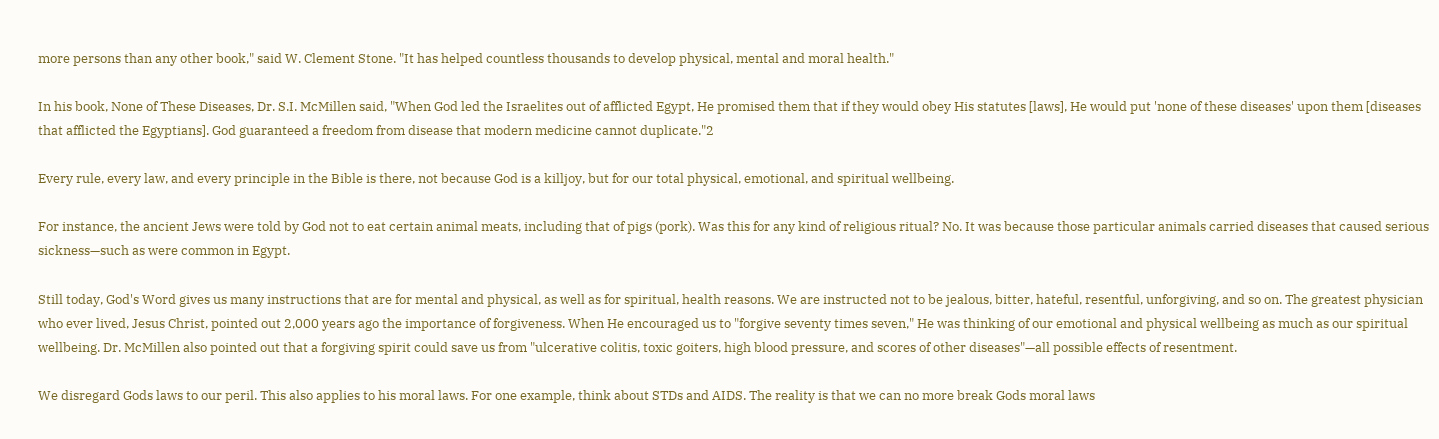more persons than any other book," said W. Clement Stone. "It has helped countless thousands to develop physical, mental and moral health."

In his book, None of These Diseases, Dr. S.I. McMillen said, "When God led the Israelites out of afflicted Egypt, He promised them that if they would obey His statutes [laws], He would put 'none of these diseases' upon them [diseases that afflicted the Egyptians]. God guaranteed a freedom from disease that modern medicine cannot duplicate."2

Every rule, every law, and every principle in the Bible is there, not because God is a killjoy, but for our total physical, emotional, and spiritual wellbeing.

For instance, the ancient Jews were told by God not to eat certain animal meats, including that of pigs (pork). Was this for any kind of religious ritual? No. It was because those particular animals carried diseases that caused serious sickness—such as were common in Egypt.

Still today, God's Word gives us many instructions that are for mental and physical, as well as for spiritual, health reasons. We are instructed not to be jealous, bitter, hateful, resentful, unforgiving, and so on. The greatest physician who ever lived, Jesus Christ, pointed out 2,000 years ago the importance of forgiveness. When He encouraged us to "forgive seventy times seven," He was thinking of our emotional and physical wellbeing as much as our spiritual wellbeing. Dr. McMillen also pointed out that a forgiving spirit could save us from "ulcerative colitis, toxic goiters, high blood pressure, and scores of other diseases"—all possible effects of resentment.

We disregard Gods laws to our peril. This also applies to his moral laws. For one example, think about STDs and AIDS. The reality is that we can no more break Gods moral laws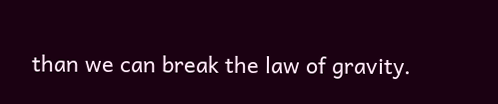than we can break the law of gravity.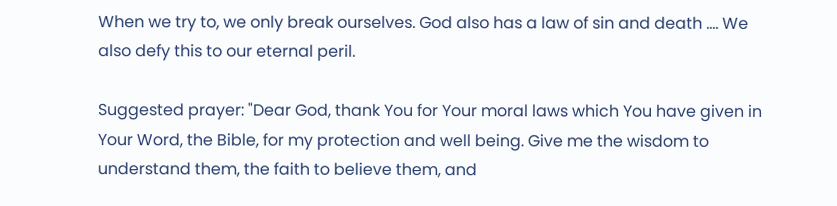When we try to, we only break ourselves. God also has a law of sin and death …. We also defy this to our eternal peril.

Suggested prayer: "Dear God, thank You for Your moral laws which You have given in Your Word, the Bible, for my protection and well being. Give me the wisdom to understand them, the faith to believe them, and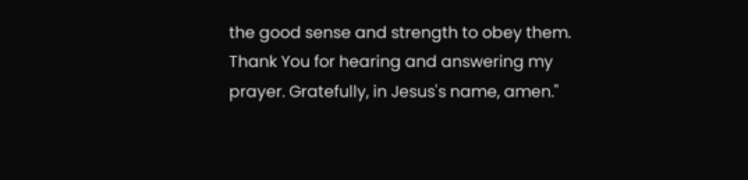the good sense and strength to obey them. Thank You for hearing and answering my prayer. Gratefully, in Jesus's name, amen."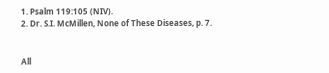1. Psalm 119:105 (NIV).
2. Dr. S.I. McMillen, None of These Diseases, p. 7.


All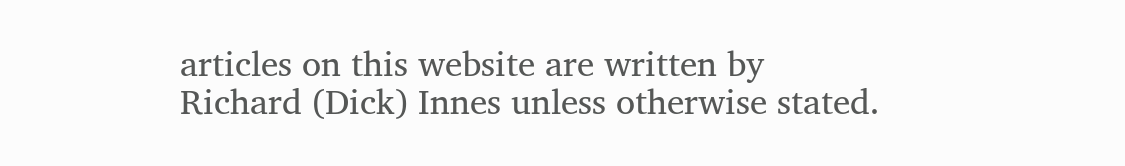articles on this website are written by
Richard (Dick) Innes unless otherwise stated.